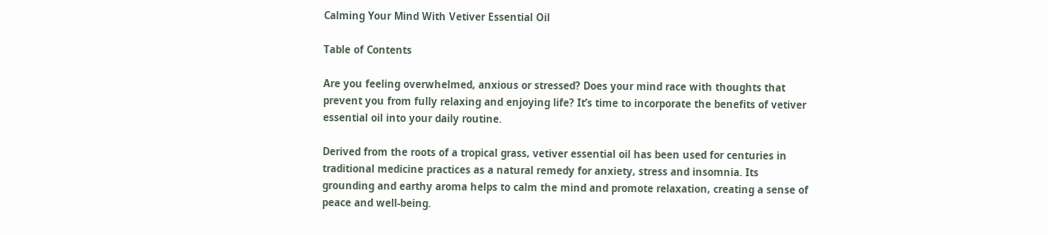Calming Your Mind With Vetiver Essential Oil

Table of Contents

Are you feeling overwhelmed, anxious or stressed? Does your mind race with thoughts that prevent you from fully relaxing and enjoying life? It’s time to incorporate the benefits of vetiver essential oil into your daily routine.

Derived from the roots of a tropical grass, vetiver essential oil has been used for centuries in traditional medicine practices as a natural remedy for anxiety, stress and insomnia. Its grounding and earthy aroma helps to calm the mind and promote relaxation, creating a sense of peace and well-being.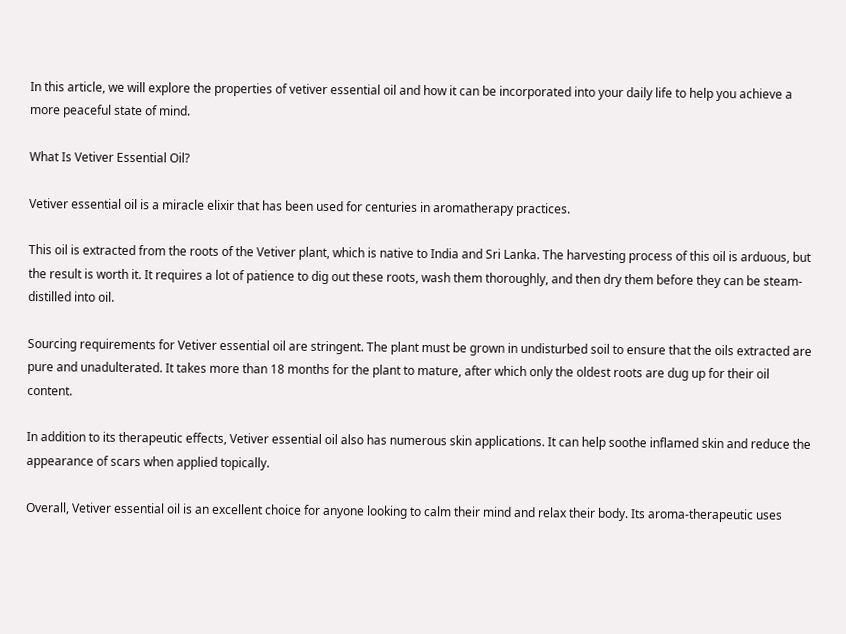In this article, we will explore the properties of vetiver essential oil and how it can be incorporated into your daily life to help you achieve a more peaceful state of mind.

What Is Vetiver Essential Oil?

Vetiver essential oil is a miracle elixir that has been used for centuries in aromatherapy practices.

This oil is extracted from the roots of the Vetiver plant, which is native to India and Sri Lanka. The harvesting process of this oil is arduous, but the result is worth it. It requires a lot of patience to dig out these roots, wash them thoroughly, and then dry them before they can be steam-distilled into oil.

Sourcing requirements for Vetiver essential oil are stringent. The plant must be grown in undisturbed soil to ensure that the oils extracted are pure and unadulterated. It takes more than 18 months for the plant to mature, after which only the oldest roots are dug up for their oil content.

In addition to its therapeutic effects, Vetiver essential oil also has numerous skin applications. It can help soothe inflamed skin and reduce the appearance of scars when applied topically.

Overall, Vetiver essential oil is an excellent choice for anyone looking to calm their mind and relax their body. Its aroma-therapeutic uses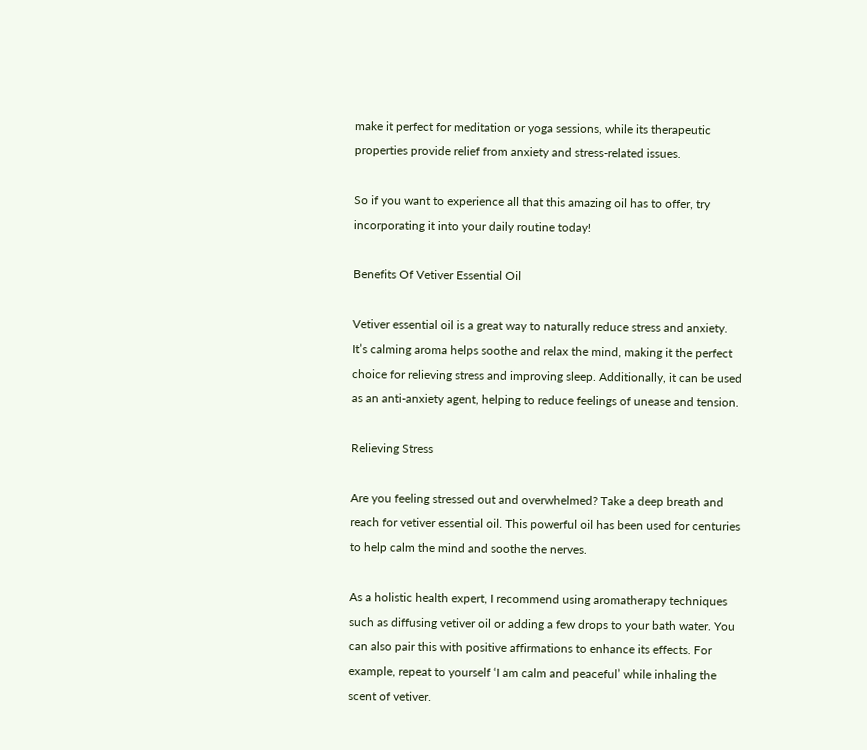make it perfect for meditation or yoga sessions, while its therapeutic properties provide relief from anxiety and stress-related issues.

So if you want to experience all that this amazing oil has to offer, try incorporating it into your daily routine today!

Benefits Of Vetiver Essential Oil

Vetiver essential oil is a great way to naturally reduce stress and anxiety. It’s calming aroma helps soothe and relax the mind, making it the perfect choice for relieving stress and improving sleep. Additionally, it can be used as an anti-anxiety agent, helping to reduce feelings of unease and tension.

Relieving Stress

Are you feeling stressed out and overwhelmed? Take a deep breath and reach for vetiver essential oil. This powerful oil has been used for centuries to help calm the mind and soothe the nerves.

As a holistic health expert, I recommend using aromatherapy techniques such as diffusing vetiver oil or adding a few drops to your bath water. You can also pair this with positive affirmations to enhance its effects. For example, repeat to yourself ‘I am calm and peaceful’ while inhaling the scent of vetiver.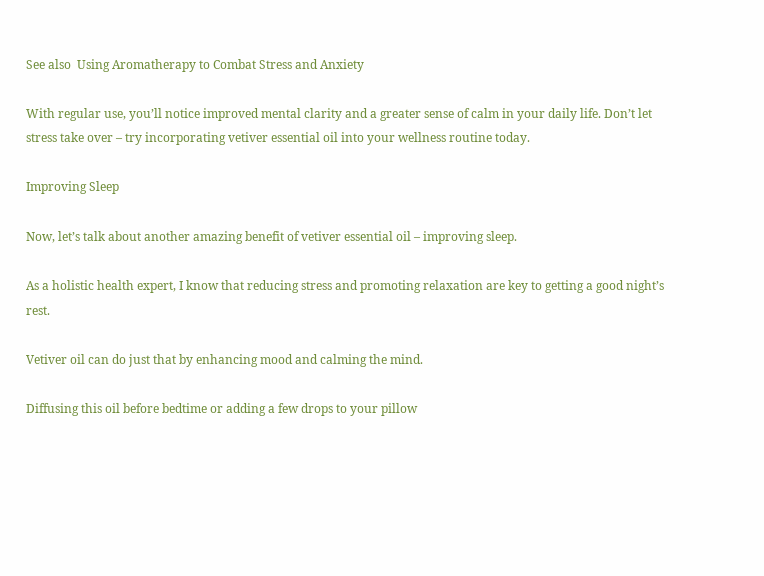See also  Using Aromatherapy to Combat Stress and Anxiety

With regular use, you’ll notice improved mental clarity and a greater sense of calm in your daily life. Don’t let stress take over – try incorporating vetiver essential oil into your wellness routine today.

Improving Sleep

Now, let’s talk about another amazing benefit of vetiver essential oil – improving sleep.

As a holistic health expert, I know that reducing stress and promoting relaxation are key to getting a good night’s rest.

Vetiver oil can do just that by enhancing mood and calming the mind.

Diffusing this oil before bedtime or adding a few drops to your pillow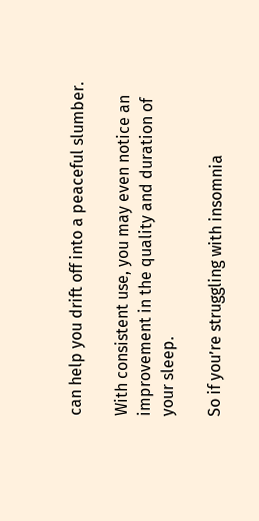can help you drift off into a peaceful slumber.

With consistent use, you may even notice an improvement in the quality and duration of your sleep.

So if you’re struggling with insomnia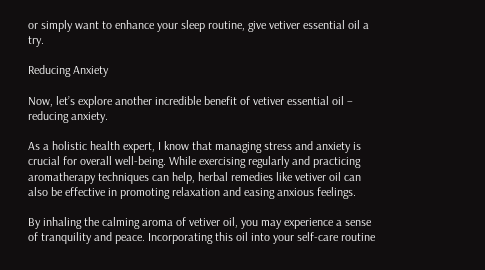or simply want to enhance your sleep routine, give vetiver essential oil a try.

Reducing Anxiety

Now, let’s explore another incredible benefit of vetiver essential oil – reducing anxiety.

As a holistic health expert, I know that managing stress and anxiety is crucial for overall well-being. While exercising regularly and practicing aromatherapy techniques can help, herbal remedies like vetiver oil can also be effective in promoting relaxation and easing anxious feelings.

By inhaling the calming aroma of vetiver oil, you may experience a sense of tranquility and peace. Incorporating this oil into your self-care routine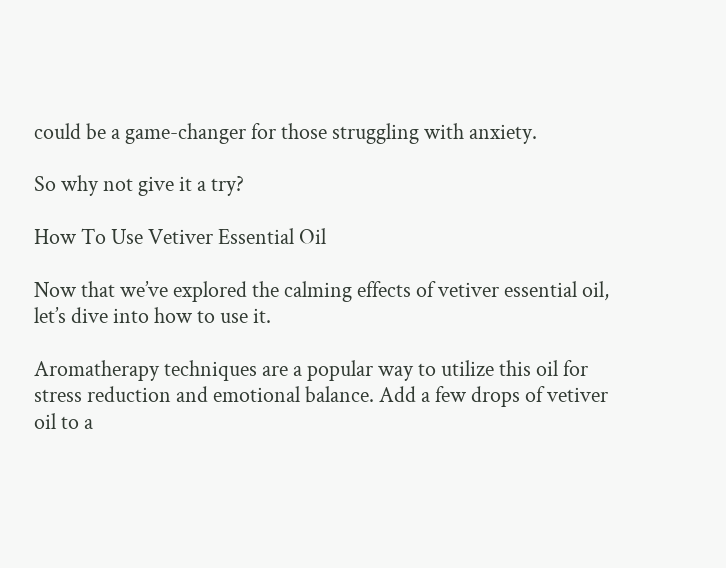could be a game-changer for those struggling with anxiety.

So why not give it a try?

How To Use Vetiver Essential Oil

Now that we’ve explored the calming effects of vetiver essential oil, let’s dive into how to use it.

Aromatherapy techniques are a popular way to utilize this oil for stress reduction and emotional balance. Add a few drops of vetiver oil to a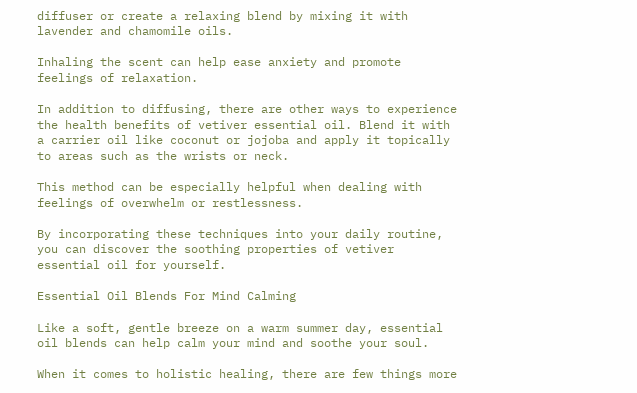diffuser or create a relaxing blend by mixing it with lavender and chamomile oils.

Inhaling the scent can help ease anxiety and promote feelings of relaxation.

In addition to diffusing, there are other ways to experience the health benefits of vetiver essential oil. Blend it with a carrier oil like coconut or jojoba and apply it topically to areas such as the wrists or neck.

This method can be especially helpful when dealing with feelings of overwhelm or restlessness.

By incorporating these techniques into your daily routine, you can discover the soothing properties of vetiver essential oil for yourself.

Essential Oil Blends For Mind Calming

Like a soft, gentle breeze on a warm summer day, essential oil blends can help calm your mind and soothe your soul.

When it comes to holistic healing, there are few things more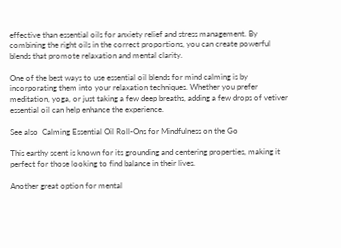effective than essential oils for anxiety relief and stress management. By combining the right oils in the correct proportions, you can create powerful blends that promote relaxation and mental clarity.

One of the best ways to use essential oil blends for mind calming is by incorporating them into your relaxation techniques. Whether you prefer meditation, yoga, or just taking a few deep breaths, adding a few drops of vetiver essential oil can help enhance the experience.

See also  Calming Essential Oil Roll-Ons for Mindfulness on the Go

This earthy scent is known for its grounding and centering properties, making it perfect for those looking to find balance in their lives.

Another great option for mental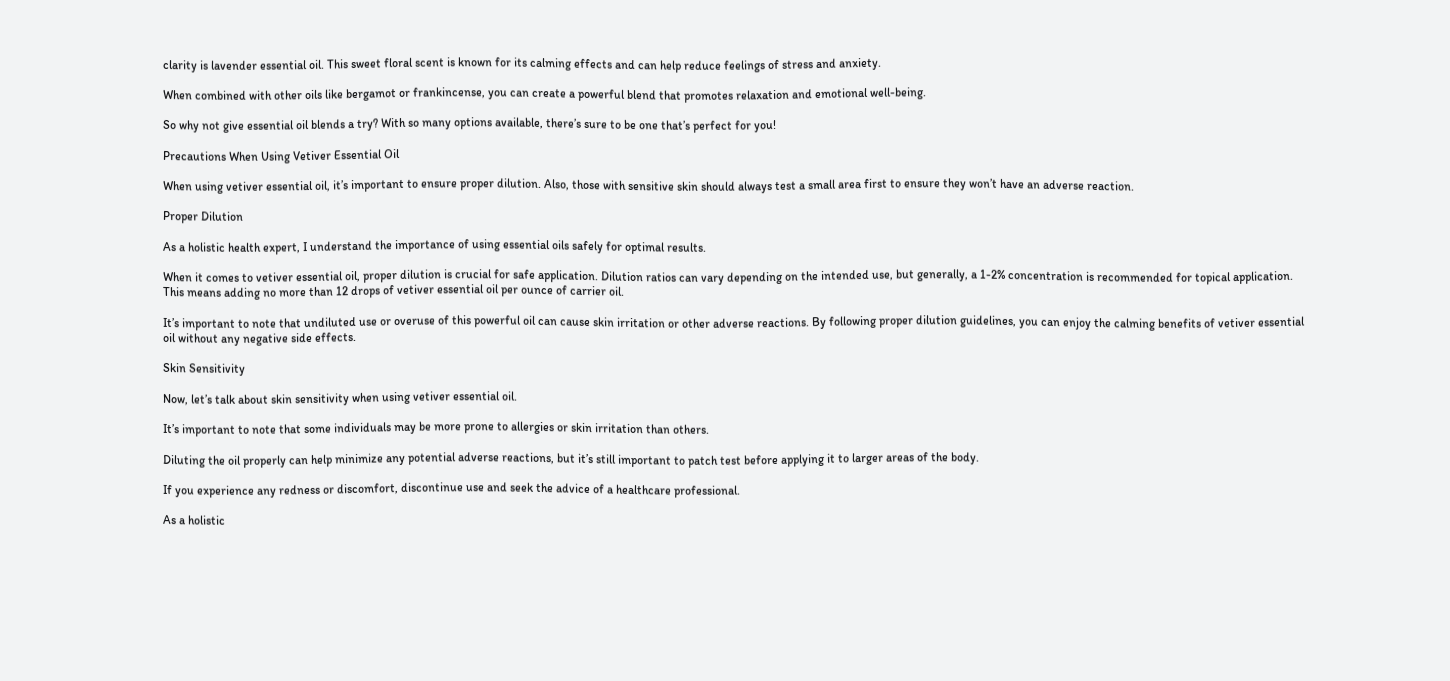clarity is lavender essential oil. This sweet floral scent is known for its calming effects and can help reduce feelings of stress and anxiety.

When combined with other oils like bergamot or frankincense, you can create a powerful blend that promotes relaxation and emotional well-being.

So why not give essential oil blends a try? With so many options available, there’s sure to be one that’s perfect for you!

Precautions When Using Vetiver Essential Oil

When using vetiver essential oil, it’s important to ensure proper dilution. Also, those with sensitive skin should always test a small area first to ensure they won’t have an adverse reaction.

Proper Dilution

As a holistic health expert, I understand the importance of using essential oils safely for optimal results.

When it comes to vetiver essential oil, proper dilution is crucial for safe application. Dilution ratios can vary depending on the intended use, but generally, a 1-2% concentration is recommended for topical application. This means adding no more than 12 drops of vetiver essential oil per ounce of carrier oil.

It’s important to note that undiluted use or overuse of this powerful oil can cause skin irritation or other adverse reactions. By following proper dilution guidelines, you can enjoy the calming benefits of vetiver essential oil without any negative side effects.

Skin Sensitivity

Now, let’s talk about skin sensitivity when using vetiver essential oil.

It’s important to note that some individuals may be more prone to allergies or skin irritation than others.

Diluting the oil properly can help minimize any potential adverse reactions, but it’s still important to patch test before applying it to larger areas of the body.

If you experience any redness or discomfort, discontinue use and seek the advice of a healthcare professional.

As a holistic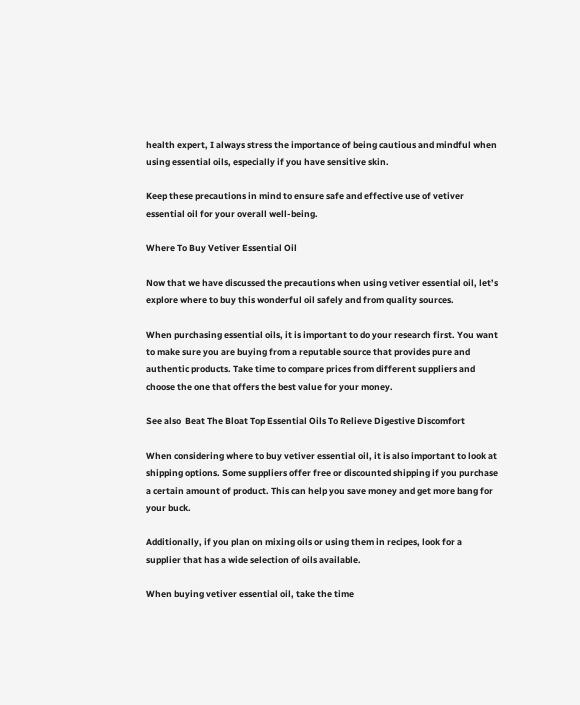health expert, I always stress the importance of being cautious and mindful when using essential oils, especially if you have sensitive skin.

Keep these precautions in mind to ensure safe and effective use of vetiver essential oil for your overall well-being.

Where To Buy Vetiver Essential Oil

Now that we have discussed the precautions when using vetiver essential oil, let’s explore where to buy this wonderful oil safely and from quality sources.

When purchasing essential oils, it is important to do your research first. You want to make sure you are buying from a reputable source that provides pure and authentic products. Take time to compare prices from different suppliers and choose the one that offers the best value for your money.

See also  Beat The Bloat Top Essential Oils To Relieve Digestive Discomfort

When considering where to buy vetiver essential oil, it is also important to look at shipping options. Some suppliers offer free or discounted shipping if you purchase a certain amount of product. This can help you save money and get more bang for your buck.

Additionally, if you plan on mixing oils or using them in recipes, look for a supplier that has a wide selection of oils available.

When buying vetiver essential oil, take the time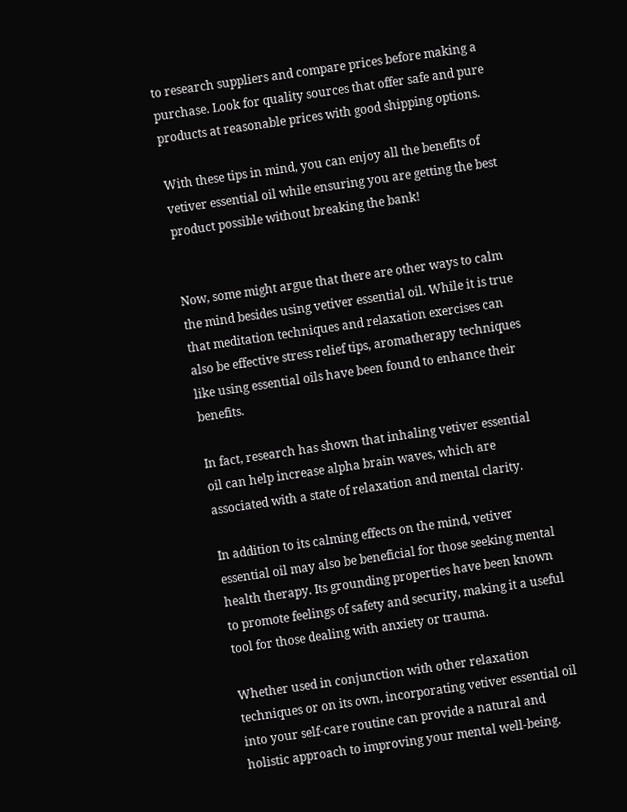to research suppliers and compare prices before making a purchase. Look for quality sources that offer safe and pure products at reasonable prices with good shipping options.

With these tips in mind, you can enjoy all the benefits of vetiver essential oil while ensuring you are getting the best product possible without breaking the bank!


Now, some might argue that there are other ways to calm the mind besides using vetiver essential oil. While it is true that meditation techniques and relaxation exercises can also be effective stress relief tips, aromatherapy techniques like using essential oils have been found to enhance their benefits.

In fact, research has shown that inhaling vetiver essential oil can help increase alpha brain waves, which are associated with a state of relaxation and mental clarity.

In addition to its calming effects on the mind, vetiver essential oil may also be beneficial for those seeking mental health therapy. Its grounding properties have been known to promote feelings of safety and security, making it a useful tool for those dealing with anxiety or trauma.

Whether used in conjunction with other relaxation techniques or on its own, incorporating vetiver essential oil into your self-care routine can provide a natural and holistic approach to improving your mental well-being.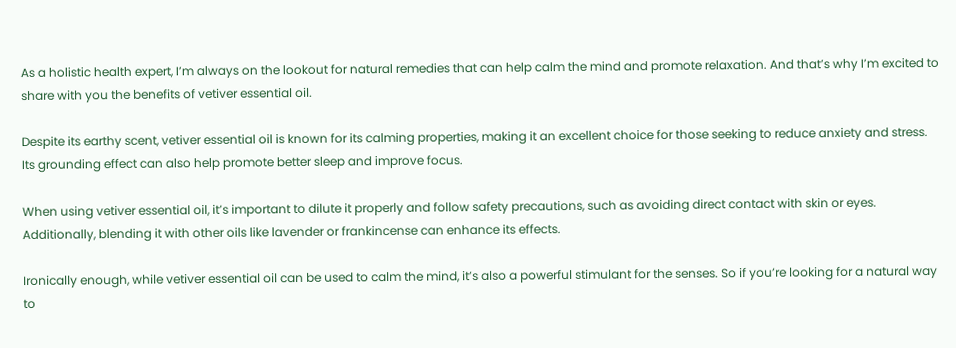As a holistic health expert, I’m always on the lookout for natural remedies that can help calm the mind and promote relaxation. And that’s why I’m excited to share with you the benefits of vetiver essential oil.

Despite its earthy scent, vetiver essential oil is known for its calming properties, making it an excellent choice for those seeking to reduce anxiety and stress. Its grounding effect can also help promote better sleep and improve focus.

When using vetiver essential oil, it’s important to dilute it properly and follow safety precautions, such as avoiding direct contact with skin or eyes. Additionally, blending it with other oils like lavender or frankincense can enhance its effects.

Ironically enough, while vetiver essential oil can be used to calm the mind, it’s also a powerful stimulant for the senses. So if you’re looking for a natural way to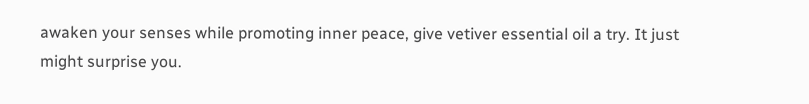awaken your senses while promoting inner peace, give vetiver essential oil a try. It just might surprise you.